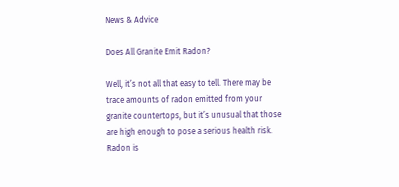News & Advice

Does All Granite Emit Radon?

Well, it’s not all that easy to tell. There may be trace amounts of radon emitted from your granite countertops, but it’s unusual that those are high enough to pose a serious health risk. Radon is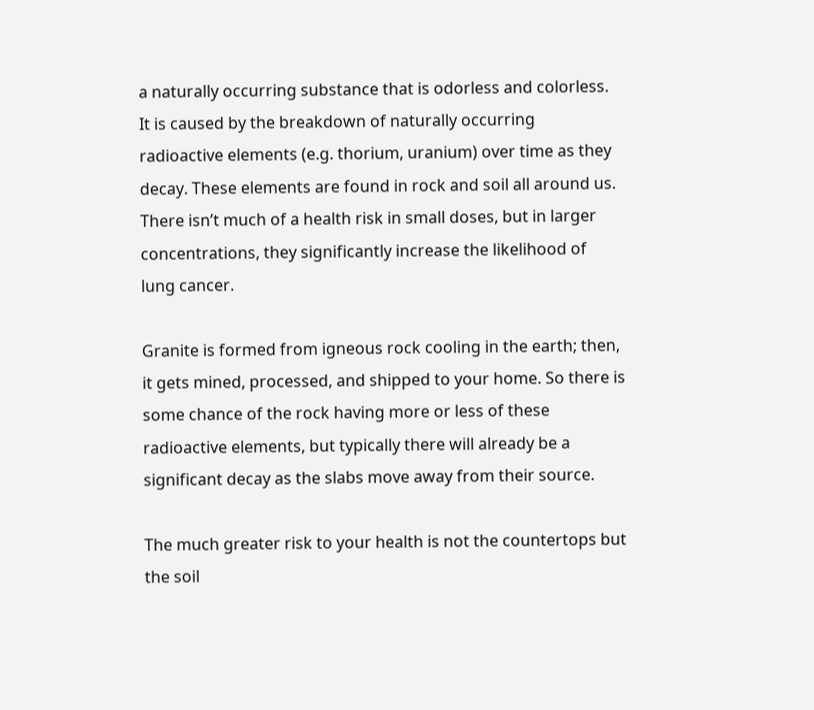a naturally occurring substance that is odorless and colorless. It is caused by the breakdown of naturally occurring radioactive elements (e.g. thorium, uranium) over time as they decay. These elements are found in rock and soil all around us. There isn’t much of a health risk in small doses, but in larger concentrations, they significantly increase the likelihood of lung cancer.

Granite is formed from igneous rock cooling in the earth; then, it gets mined, processed, and shipped to your home. So there is some chance of the rock having more or less of these radioactive elements, but typically there will already be a significant decay as the slabs move away from their source.

The much greater risk to your health is not the countertops but the soil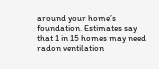around your home’s foundation. Estimates say that 1 in 15 homes may need radon ventilation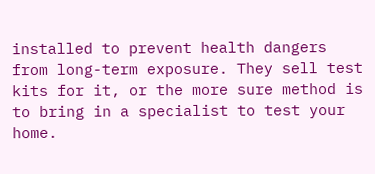installed to prevent health dangers from long-term exposure. They sell test kits for it, or the more sure method is to bring in a specialist to test your home.